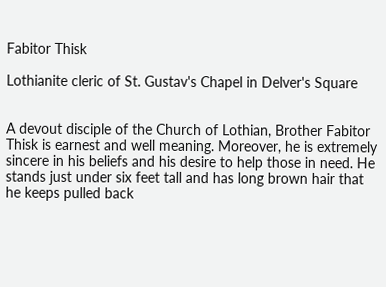Fabitor Thisk

Lothianite cleric of St. Gustav's Chapel in Delver's Square


A devout disciple of the Church of Lothian, Brother Fabitor Thisk is earnest and well meaning. Moreover, he is extremely sincere in his beliefs and his desire to help those in need. He stands just under six feet tall and has long brown hair that he keeps pulled back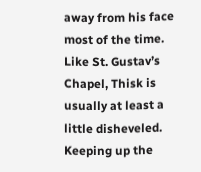away from his face most of the time. Like St. Gustav’s Chapel, Thisk is usually at least a little disheveled. Keeping up the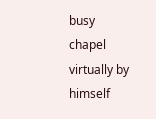busy chapel virtually by himself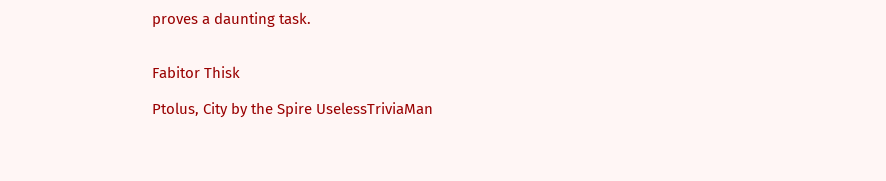proves a daunting task.


Fabitor Thisk

Ptolus, City by the Spire UselessTriviaMan